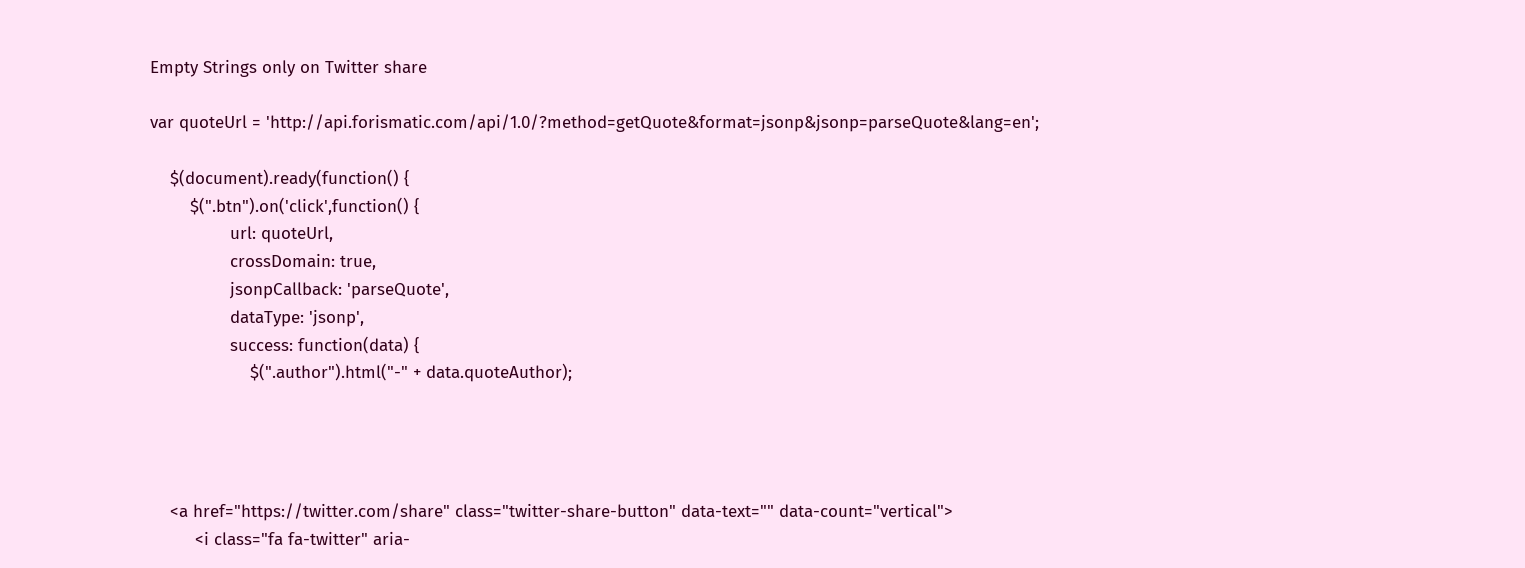Empty Strings only on Twitter share

var quoteUrl = 'http://api.forismatic.com/api/1.0/?method=getQuote&format=jsonp&jsonp=parseQuote&lang=en';

    $(document).ready(function() {
        $(".btn").on('click',function() {
                url: quoteUrl,
                crossDomain: true,
                jsonpCallback: 'parseQuote',
                dataType: 'jsonp',
                success: function(data) {
                    $(".author").html("-" + data.quoteAuthor);




    <a href="https://twitter.com/share" class="twitter-share-button" data-text="" data-count="vertical">
         <i class="fa fa-twitter" aria-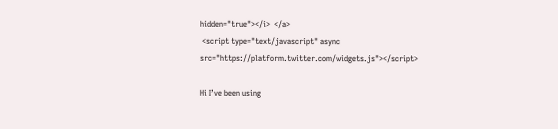hidden="true"></i>  </a>
 <script type="text/javascript" async src="https://platform.twitter.com/widgets.js"></script>

Hi I’ve been using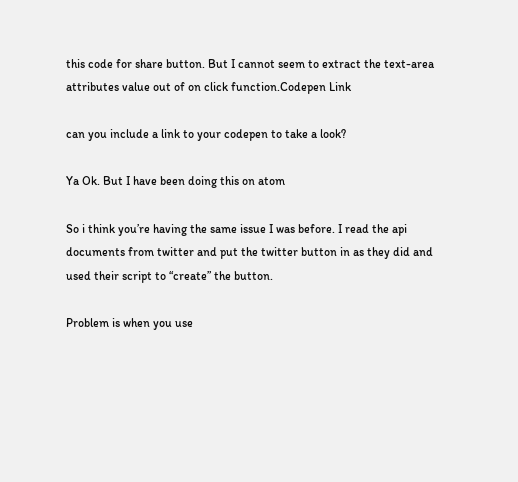this code for share button. But I cannot seem to extract the text-area attributes value out of on click function.Codepen Link

can you include a link to your codepen to take a look?

Ya Ok. But I have been doing this on atom

So i think you’re having the same issue I was before. I read the api documents from twitter and put the twitter button in as they did and used their script to “create” the button.

Problem is when you use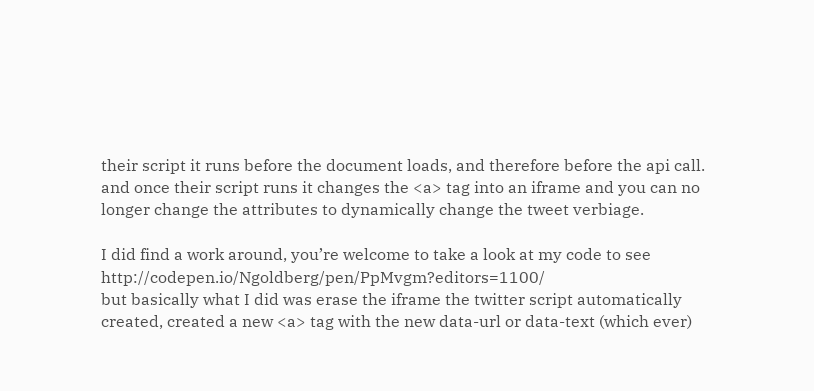their script it runs before the document loads, and therefore before the api call. and once their script runs it changes the <a> tag into an iframe and you can no longer change the attributes to dynamically change the tweet verbiage.

I did find a work around, you’re welcome to take a look at my code to see http://codepen.io/Ngoldberg/pen/PpMvgm?editors=1100/
but basically what I did was erase the iframe the twitter script automatically created, created a new <a> tag with the new data-url or data-text (which ever)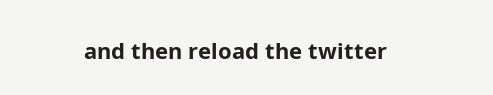and then reload the twitter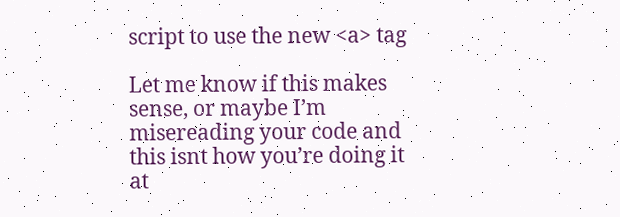script to use the new <a> tag

Let me know if this makes sense, or maybe I’m misereading your code and this isnt how you’re doing it at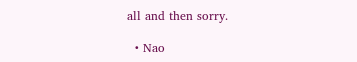all and then sorry.

  • Nao